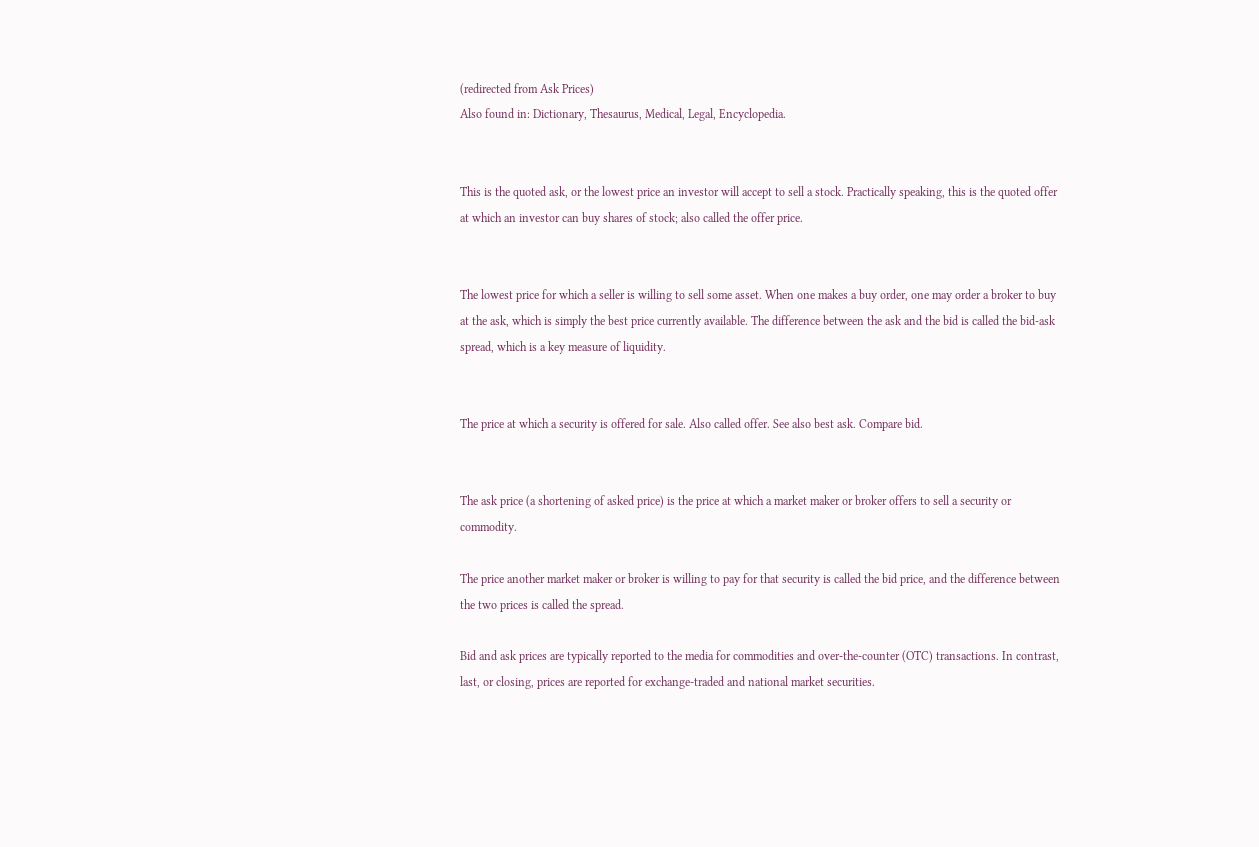(redirected from Ask Prices)
Also found in: Dictionary, Thesaurus, Medical, Legal, Encyclopedia.


This is the quoted ask, or the lowest price an investor will accept to sell a stock. Practically speaking, this is the quoted offer at which an investor can buy shares of stock; also called the offer price.


The lowest price for which a seller is willing to sell some asset. When one makes a buy order, one may order a broker to buy at the ask, which is simply the best price currently available. The difference between the ask and the bid is called the bid-ask spread, which is a key measure of liquidity.


The price at which a security is offered for sale. Also called offer. See also best ask. Compare bid.


The ask price (a shortening of asked price) is the price at which a market maker or broker offers to sell a security or commodity.

The price another market maker or broker is willing to pay for that security is called the bid price, and the difference between the two prices is called the spread.

Bid and ask prices are typically reported to the media for commodities and over-the-counter (OTC) transactions. In contrast, last, or closing, prices are reported for exchange-traded and national market securities.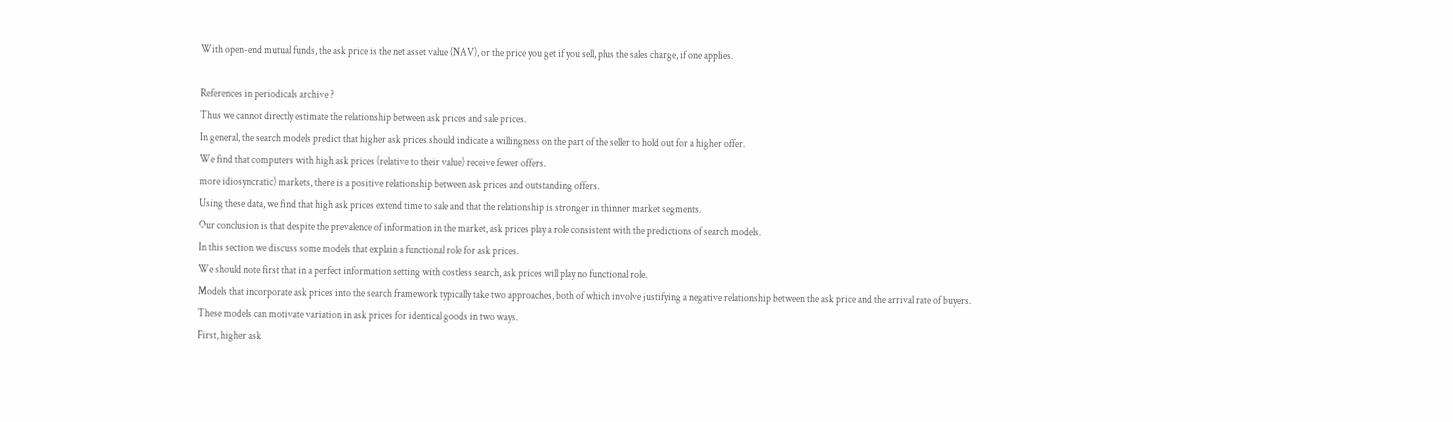With open-end mutual funds, the ask price is the net asset value (NAV), or the price you get if you sell, plus the sales charge, if one applies.

References in periodicals archive ?
Thus we cannot directly estimate the relationship between ask prices and sale prices.
In general, the search models predict that higher ask prices should indicate a willingness on the part of the seller to hold out for a higher offer.
We find that computers with high ask prices (relative to their value) receive fewer offers.
more idiosyncratic) markets, there is a positive relationship between ask prices and outstanding offers.
Using these data, we find that high ask prices extend time to sale and that the relationship is stronger in thinner market segments.
Our conclusion is that despite the prevalence of information in the market, ask prices play a role consistent with the predictions of search models.
In this section we discuss some models that explain a functional role for ask prices.
We should note first that in a perfect information setting with costless search, ask prices will play no functional role.
Models that incorporate ask prices into the search framework typically take two approaches, both of which involve justifying a negative relationship between the ask price and the arrival rate of buyers.
These models can motivate variation in ask prices for identical goods in two ways.
First, higher ask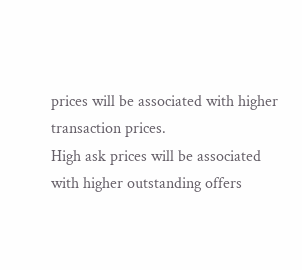prices will be associated with higher transaction prices.
High ask prices will be associated with higher outstanding offers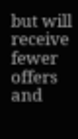but will receive fewer offers and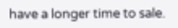have a longer time to sale.